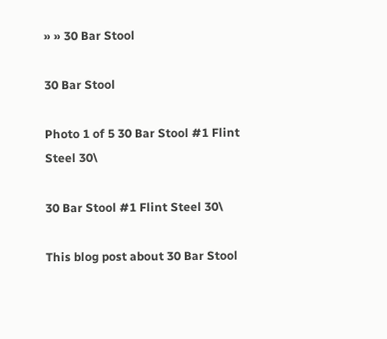» » 30 Bar Stool

30 Bar Stool

Photo 1 of 5 30 Bar Stool #1 Flint Steel 30\

30 Bar Stool #1 Flint Steel 30\

This blog post about 30 Bar Stool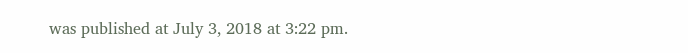was published at July 3, 2018 at 3:22 pm.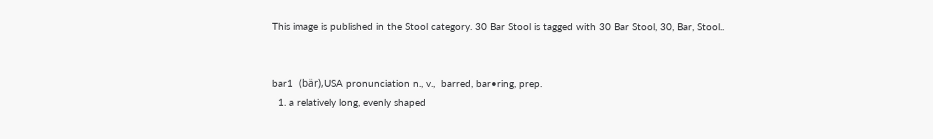This image is published in the Stool category. 30 Bar Stool is tagged with 30 Bar Stool, 30, Bar, Stool..


bar1  (bär),USA pronunciation n., v.,  barred, bar•ring, prep.
  1. a relatively long, evenly shaped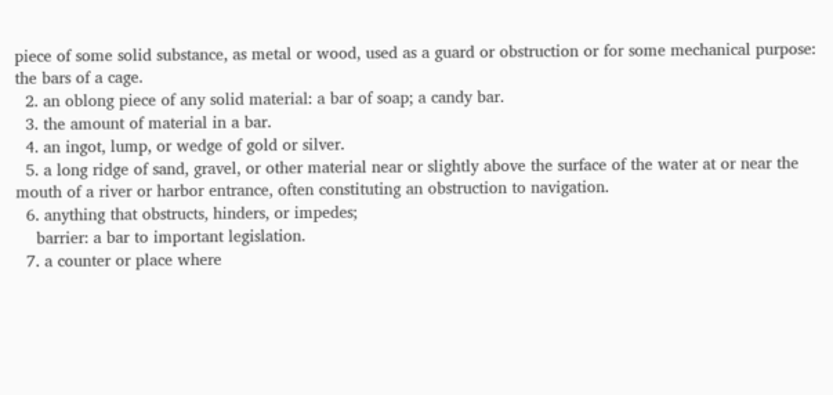piece of some solid substance, as metal or wood, used as a guard or obstruction or for some mechanical purpose: the bars of a cage.
  2. an oblong piece of any solid material: a bar of soap; a candy bar.
  3. the amount of material in a bar.
  4. an ingot, lump, or wedge of gold or silver.
  5. a long ridge of sand, gravel, or other material near or slightly above the surface of the water at or near the mouth of a river or harbor entrance, often constituting an obstruction to navigation.
  6. anything that obstructs, hinders, or impedes;
    barrier: a bar to important legislation.
  7. a counter or place where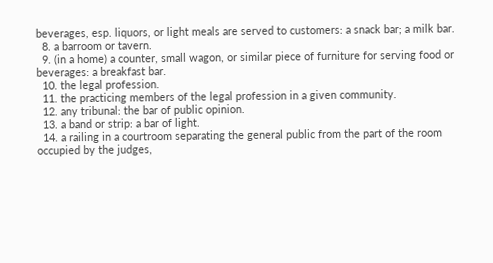beverages, esp. liquors, or light meals are served to customers: a snack bar; a milk bar.
  8. a barroom or tavern.
  9. (in a home) a counter, small wagon, or similar piece of furniture for serving food or beverages: a breakfast bar.
  10. the legal profession.
  11. the practicing members of the legal profession in a given community.
  12. any tribunal: the bar of public opinion.
  13. a band or strip: a bar of light.
  14. a railing in a courtroom separating the general public from the part of the room occupied by the judges,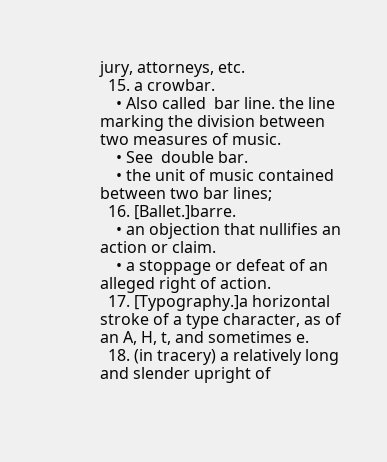jury, attorneys, etc.
  15. a crowbar.
    • Also called  bar line. the line marking the division between two measures of music.
    • See  double bar.
    • the unit of music contained between two bar lines;
  16. [Ballet.]barre.
    • an objection that nullifies an action or claim.
    • a stoppage or defeat of an alleged right of action.
  17. [Typography.]a horizontal stroke of a type character, as of an A, H, t, and sometimes e.
  18. (in tracery) a relatively long and slender upright of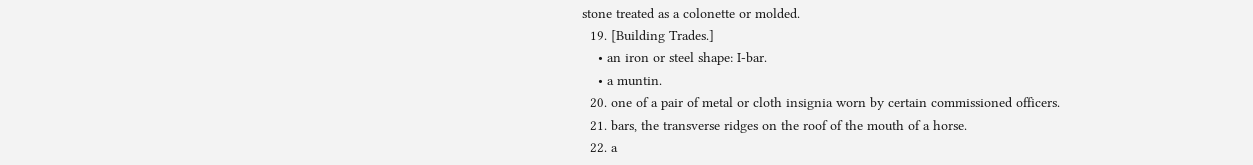stone treated as a colonette or molded.
  19. [Building Trades.]
    • an iron or steel shape: I-bar.
    • a muntin.
  20. one of a pair of metal or cloth insignia worn by certain commissioned officers.
  21. bars, the transverse ridges on the roof of the mouth of a horse.
  22. a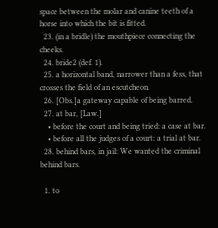space between the molar and canine teeth of a horse into which the bit is fitted.
  23. (in a bridle) the mouthpiece connecting the cheeks.
  24. bride2 (def. 1).
  25. a horizontal band, narrower than a fess, that crosses the field of an escutcheon.
  26. [Obs.]a gateway capable of being barred.
  27. at bar, [Law.]
    • before the court and being tried: a case at bar.
    • before all the judges of a court: a trial at bar.
  28. behind bars, in jail: We wanted the criminal behind bars.

  1. to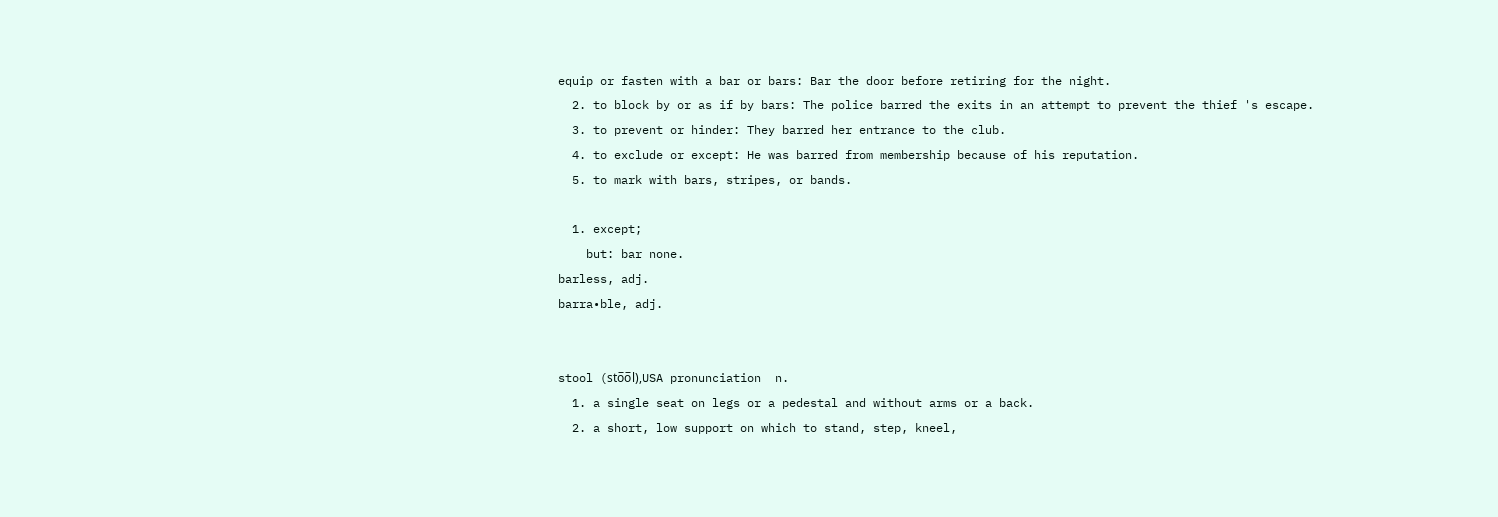equip or fasten with a bar or bars: Bar the door before retiring for the night.
  2. to block by or as if by bars: The police barred the exits in an attempt to prevent the thief 's escape.
  3. to prevent or hinder: They barred her entrance to the club.
  4. to exclude or except: He was barred from membership because of his reputation.
  5. to mark with bars, stripes, or bands.

  1. except;
    but: bar none.
barless, adj.
barra•ble, adj.


stool (sto̅o̅l),USA pronunciation  n.
  1. a single seat on legs or a pedestal and without arms or a back.
  2. a short, low support on which to stand, step, kneel,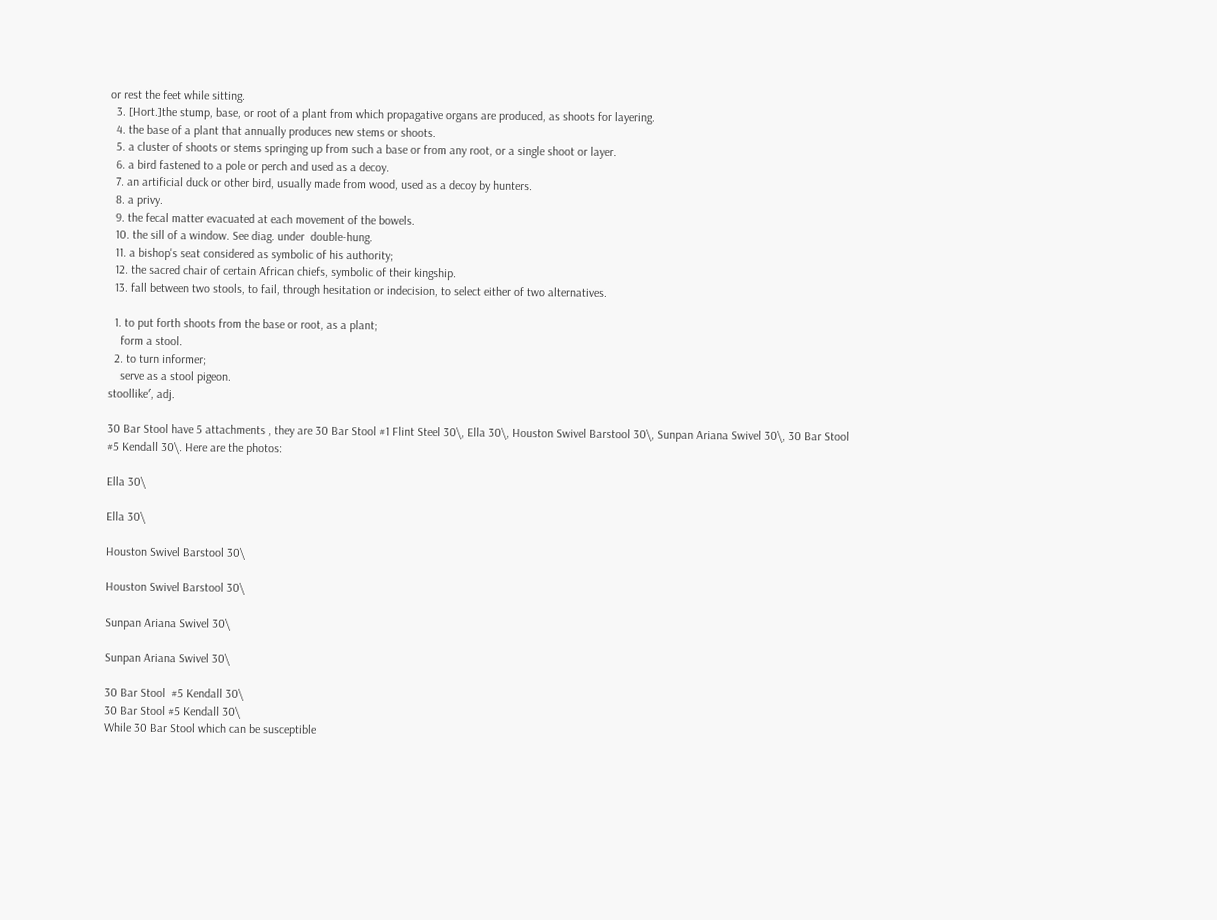or rest the feet while sitting.
  3. [Hort.]the stump, base, or root of a plant from which propagative organs are produced, as shoots for layering.
  4. the base of a plant that annually produces new stems or shoots.
  5. a cluster of shoots or stems springing up from such a base or from any root, or a single shoot or layer.
  6. a bird fastened to a pole or perch and used as a decoy.
  7. an artificial duck or other bird, usually made from wood, used as a decoy by hunters.
  8. a privy.
  9. the fecal matter evacuated at each movement of the bowels.
  10. the sill of a window. See diag. under  double-hung.
  11. a bishop's seat considered as symbolic of his authority;
  12. the sacred chair of certain African chiefs, symbolic of their kingship.
  13. fall between two stools, to fail, through hesitation or indecision, to select either of two alternatives.

  1. to put forth shoots from the base or root, as a plant;
    form a stool.
  2. to turn informer;
    serve as a stool pigeon.
stoollike′, adj.

30 Bar Stool have 5 attachments , they are 30 Bar Stool #1 Flint Steel 30\, Ella 30\, Houston Swivel Barstool 30\, Sunpan Ariana Swivel 30\, 30 Bar Stool #5 Kendall 30\. Here are the photos:

Ella 30\

Ella 30\

Houston Swivel Barstool 30\

Houston Swivel Barstool 30\

Sunpan Ariana Swivel 30\

Sunpan Ariana Swivel 30\

30 Bar Stool  #5 Kendall 30\
30 Bar Stool #5 Kendall 30\
While 30 Bar Stool which can be susceptible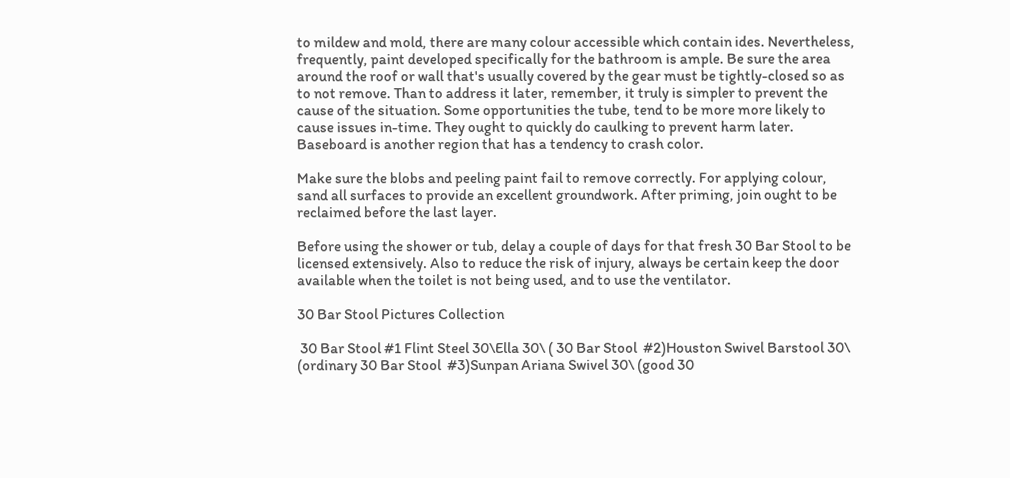to mildew and mold, there are many colour accessible which contain ides. Nevertheless, frequently, paint developed specifically for the bathroom is ample. Be sure the area around the roof or wall that's usually covered by the gear must be tightly-closed so as to not remove. Than to address it later, remember, it truly is simpler to prevent the cause of the situation. Some opportunities the tube, tend to be more more likely to cause issues in-time. They ought to quickly do caulking to prevent harm later. Baseboard is another region that has a tendency to crash color.

Make sure the blobs and peeling paint fail to remove correctly. For applying colour, sand all surfaces to provide an excellent groundwork. After priming, join ought to be reclaimed before the last layer.

Before using the shower or tub, delay a couple of days for that fresh 30 Bar Stool to be licensed extensively. Also to reduce the risk of injury, always be certain keep the door available when the toilet is not being used, and to use the ventilator.

30 Bar Stool Pictures Collection

 30 Bar Stool #1 Flint Steel 30\Ella 30\ ( 30 Bar Stool  #2)Houston Swivel Barstool 30\ (ordinary 30 Bar Stool  #3)Sunpan Ariana Swivel 30\ (good 30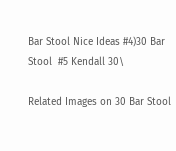Bar Stool Nice Ideas #4)30 Bar Stool  #5 Kendall 30\

Related Images on 30 Bar Stool